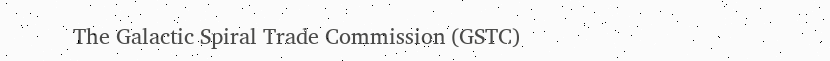The Galactic Spiral Trade Commission (GSTC)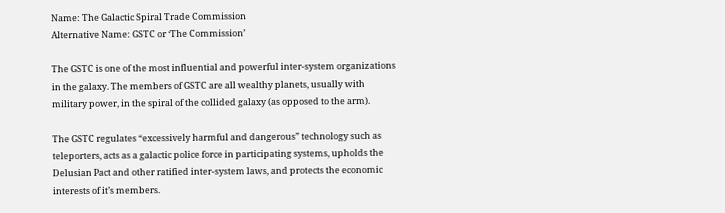Name: The Galactic Spiral Trade Commission
Alternative Name: GSTC or ‘The Commission’

The GSTC is one of the most influential and powerful inter-system organizations in the galaxy. The members of GSTC are all wealthy planets, usually with military power, in the spiral of the collided galaxy (as opposed to the arm).

The GSTC regulates “excessively harmful and dangerous” technology such as teleporters, acts as a galactic police force in participating systems, upholds the Delusian Pact and other ratified inter-system laws, and protects the economic interests of it’s members.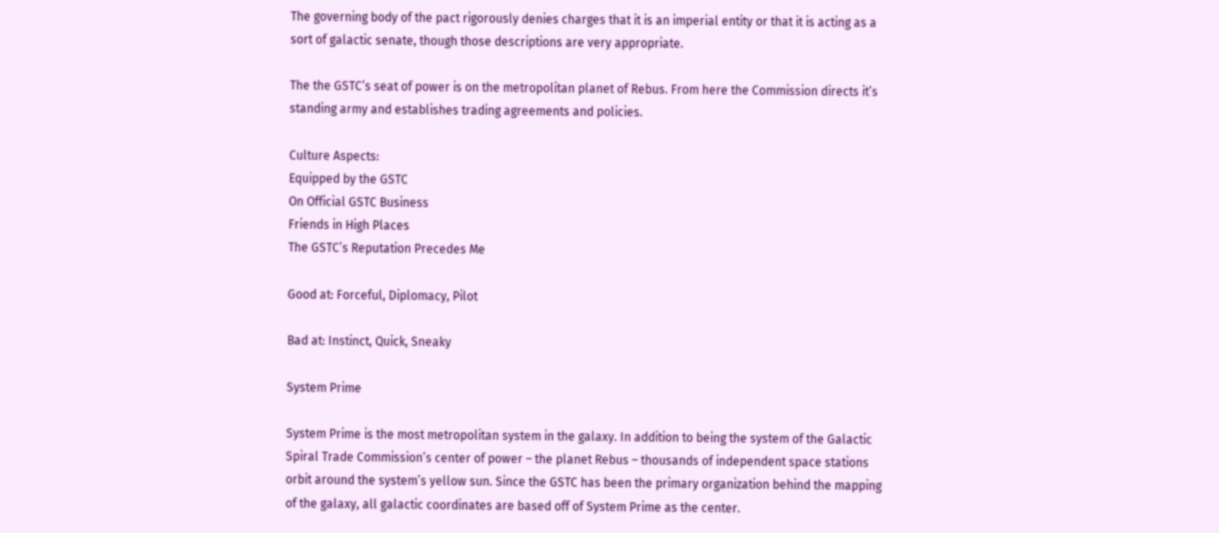The governing body of the pact rigorously denies charges that it is an imperial entity or that it is acting as a sort of galactic senate, though those descriptions are very appropriate.

The the GSTC’s seat of power is on the metropolitan planet of Rebus. From here the Commission directs it’s standing army and establishes trading agreements and policies.

Culture Aspects:
Equipped by the GSTC
On Official GSTC Business
Friends in High Places
The GSTC’s Reputation Precedes Me

Good at: Forceful, Diplomacy, Pilot

Bad at: Instinct, Quick, Sneaky

System Prime

System Prime is the most metropolitan system in the galaxy. In addition to being the system of the Galactic Spiral Trade Commission’s center of power – the planet Rebus – thousands of independent space stations orbit around the system’s yellow sun. Since the GSTC has been the primary organization behind the mapping of the galaxy, all galactic coordinates are based off of System Prime as the center.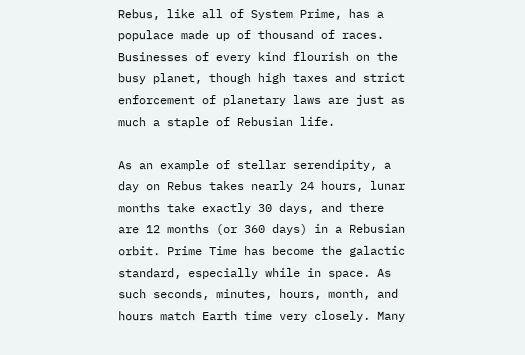Rebus, like all of System Prime, has a populace made up of thousand of races. Businesses of every kind flourish on the busy planet, though high taxes and strict enforcement of planetary laws are just as much a staple of Rebusian life.

As an example of stellar serendipity, a day on Rebus takes nearly 24 hours, lunar months take exactly 30 days, and there are 12 months (or 360 days) in a Rebusian orbit. Prime Time has become the galactic standard, especially while in space. As such seconds, minutes, hours, month, and hours match Earth time very closely. Many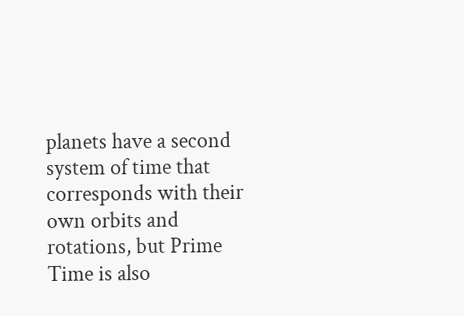planets have a second system of time that corresponds with their own orbits and rotations, but Prime Time is also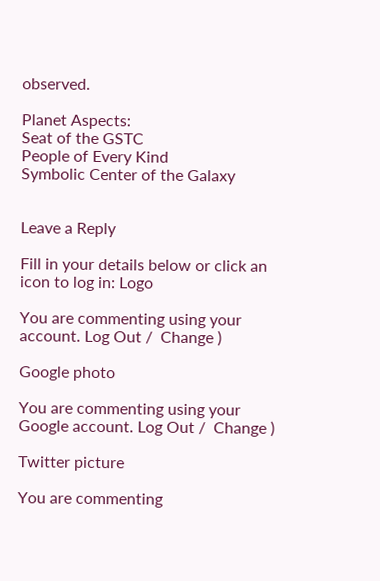observed.

Planet Aspects:
Seat of the GSTC
People of Every Kind
Symbolic Center of the Galaxy


Leave a Reply

Fill in your details below or click an icon to log in: Logo

You are commenting using your account. Log Out /  Change )

Google photo

You are commenting using your Google account. Log Out /  Change )

Twitter picture

You are commenting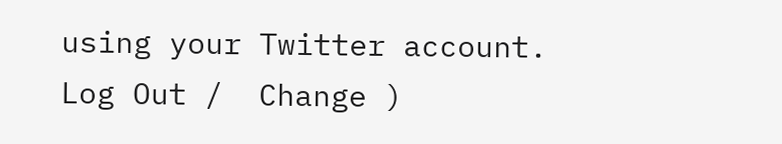using your Twitter account. Log Out /  Change )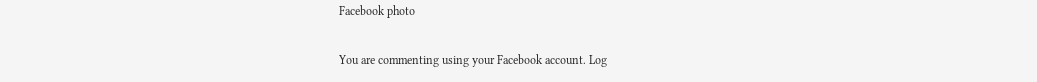Facebook photo

You are commenting using your Facebook account. Log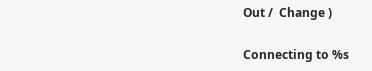Out /  Change )

Connecting to %s